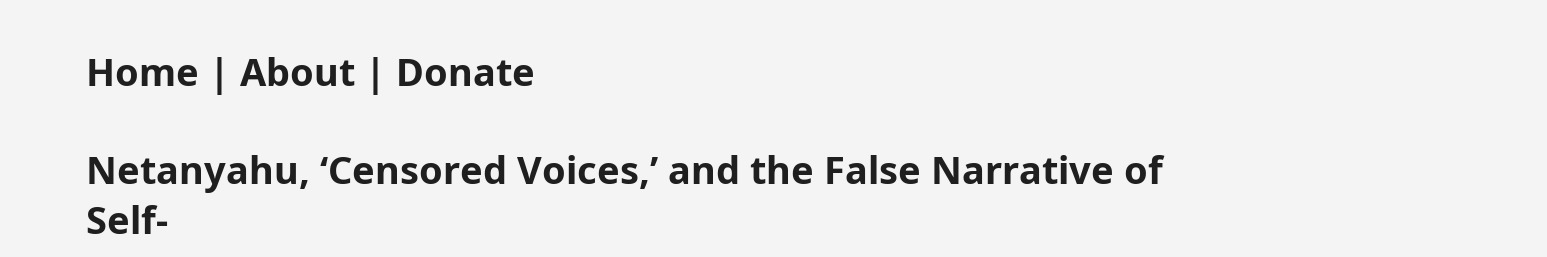Home | About | Donate

Netanyahu, ‘Censored Voices,’ and the False Narrative of Self-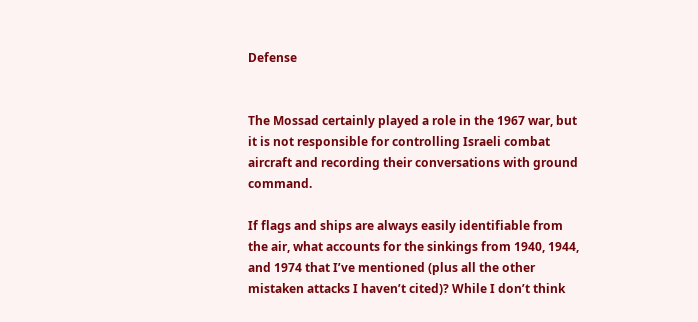Defense


The Mossad certainly played a role in the 1967 war, but it is not responsible for controlling Israeli combat aircraft and recording their conversations with ground command.

If flags and ships are always easily identifiable from the air, what accounts for the sinkings from 1940, 1944, and 1974 that I’ve mentioned (plus all the other mistaken attacks I haven’t cited)? While I don’t think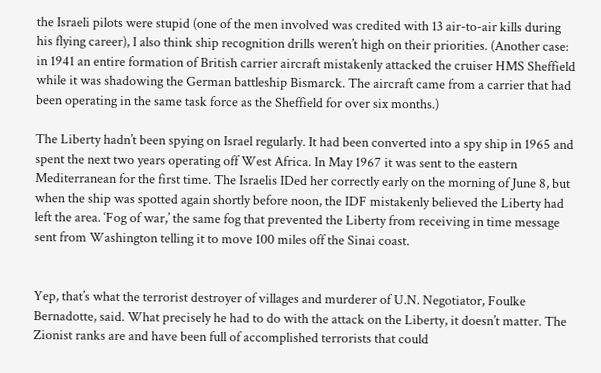the Israeli pilots were stupid (one of the men involved was credited with 13 air-to-air kills during his flying career), I also think ship recognition drills weren’t high on their priorities. (Another case: in 1941 an entire formation of British carrier aircraft mistakenly attacked the cruiser HMS Sheffield while it was shadowing the German battleship Bismarck. The aircraft came from a carrier that had been operating in the same task force as the Sheffield for over six months.)

The Liberty hadn’t been spying on Israel regularly. It had been converted into a spy ship in 1965 and spent the next two years operating off West Africa. In May 1967 it was sent to the eastern Mediterranean for the first time. The Israelis IDed her correctly early on the morning of June 8, but when the ship was spotted again shortly before noon, the IDF mistakenly believed the Liberty had left the area. ‘Fog of war,’ the same fog that prevented the Liberty from receiving in time message sent from Washington telling it to move 100 miles off the Sinai coast.


Yep, that’s what the terrorist destroyer of villages and murderer of U.N. Negotiator, Foulke Bernadotte, said. What precisely he had to do with the attack on the Liberty, it doesn’t matter. The Zionist ranks are and have been full of accomplished terrorists that could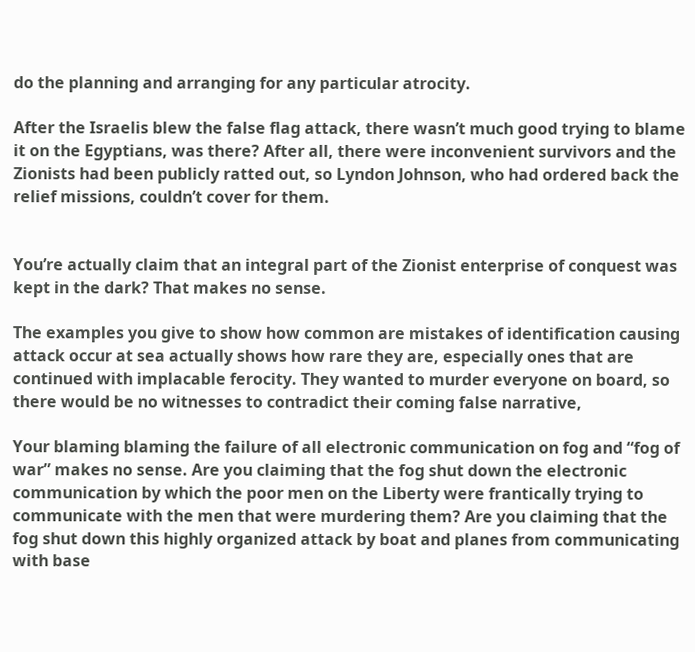do the planning and arranging for any particular atrocity.

After the Israelis blew the false flag attack, there wasn’t much good trying to blame it on the Egyptians, was there? After all, there were inconvenient survivors and the Zionists had been publicly ratted out, so Lyndon Johnson, who had ordered back the relief missions, couldn’t cover for them.


You’re actually claim that an integral part of the Zionist enterprise of conquest was kept in the dark? That makes no sense.

The examples you give to show how common are mistakes of identification causing attack occur at sea actually shows how rare they are, especially ones that are continued with implacable ferocity. They wanted to murder everyone on board, so there would be no witnesses to contradict their coming false narrative,

Your blaming blaming the failure of all electronic communication on fog and “fog of war” makes no sense. Are you claiming that the fog shut down the electronic communication by which the poor men on the Liberty were frantically trying to communicate with the men that were murdering them? Are you claiming that the fog shut down this highly organized attack by boat and planes from communicating with base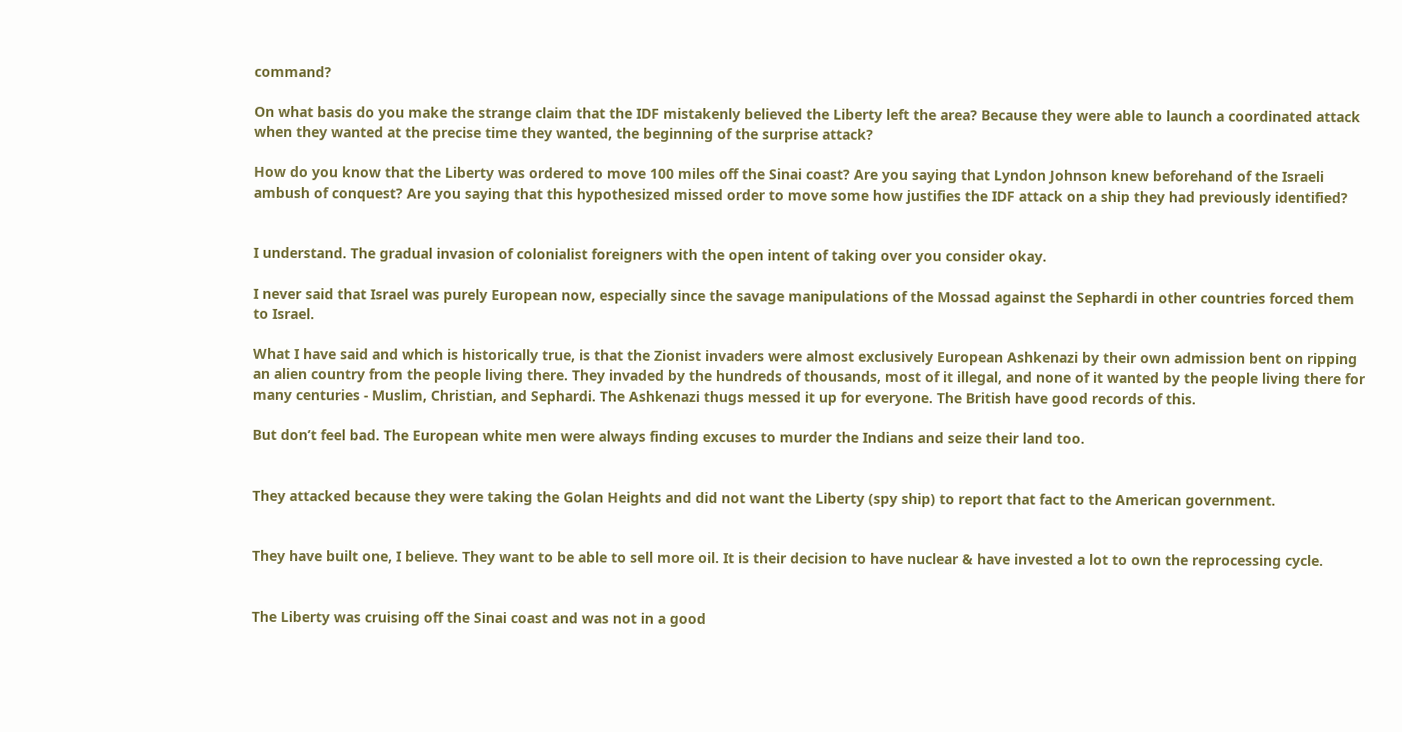command?

On what basis do you make the strange claim that the IDF mistakenly believed the Liberty left the area? Because they were able to launch a coordinated attack when they wanted at the precise time they wanted, the beginning of the surprise attack?

How do you know that the Liberty was ordered to move 100 miles off the Sinai coast? Are you saying that Lyndon Johnson knew beforehand of the Israeli ambush of conquest? Are you saying that this hypothesized missed order to move some how justifies the IDF attack on a ship they had previously identified?


I understand. The gradual invasion of colonialist foreigners with the open intent of taking over you consider okay.

I never said that Israel was purely European now, especially since the savage manipulations of the Mossad against the Sephardi in other countries forced them to Israel.

What I have said and which is historically true, is that the Zionist invaders were almost exclusively European Ashkenazi by their own admission bent on ripping an alien country from the people living there. They invaded by the hundreds of thousands, most of it illegal, and none of it wanted by the people living there for many centuries - Muslim, Christian, and Sephardi. The Ashkenazi thugs messed it up for everyone. The British have good records of this.

But don’t feel bad. The European white men were always finding excuses to murder the Indians and seize their land too.


They attacked because they were taking the Golan Heights and did not want the Liberty (spy ship) to report that fact to the American government.


They have built one, I believe. They want to be able to sell more oil. It is their decision to have nuclear & have invested a lot to own the reprocessing cycle.


The Liberty was cruising off the Sinai coast and was not in a good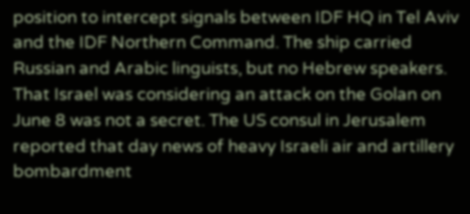position to intercept signals between IDF HQ in Tel Aviv and the IDF Northern Command. The ship carried Russian and Arabic linguists, but no Hebrew speakers.
That Israel was considering an attack on the Golan on June 8 was not a secret. The US consul in Jerusalem reported that day news of heavy Israeli air and artillery bombardment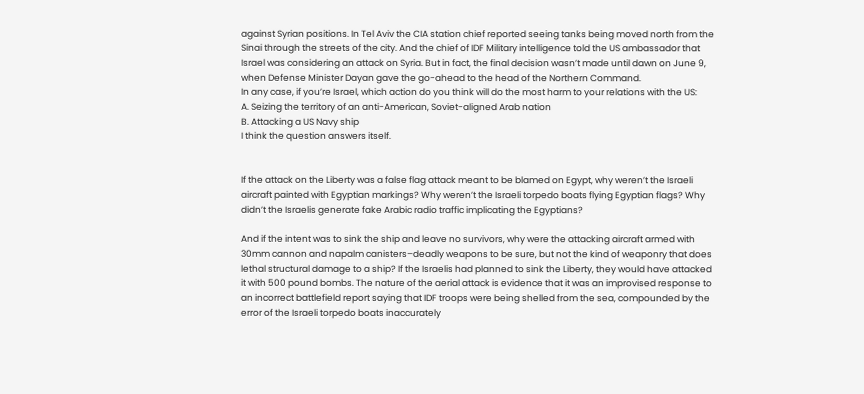against Syrian positions. In Tel Aviv the CIA station chief reported seeing tanks being moved north from the Sinai through the streets of the city. And the chief of IDF Military intelligence told the US ambassador that Israel was considering an attack on Syria. But in fact, the final decision wasn’t made until dawn on June 9, when Defense Minister Dayan gave the go-ahead to the head of the Northern Command.
In any case, if you’re Israel, which action do you think will do the most harm to your relations with the US:
A. Seizing the territory of an anti-American, Soviet-aligned Arab nation
B. Attacking a US Navy ship
I think the question answers itself.


If the attack on the Liberty was a false flag attack meant to be blamed on Egypt, why weren’t the Israeli aircraft painted with Egyptian markings? Why weren’t the Israeli torpedo boats flying Egyptian flags? Why didn’t the Israelis generate fake Arabic radio traffic implicating the Egyptians?

And if the intent was to sink the ship and leave no survivors, why were the attacking aircraft armed with 30mm cannon and napalm canisters–deadly weapons to be sure, but not the kind of weaponry that does lethal structural damage to a ship? If the Israelis had planned to sink the Liberty, they would have attacked it with 500 pound bombs. The nature of the aerial attack is evidence that it was an improvised response to an incorrect battlefield report saying that IDF troops were being shelled from the sea, compounded by the error of the Israeli torpedo boats inaccurately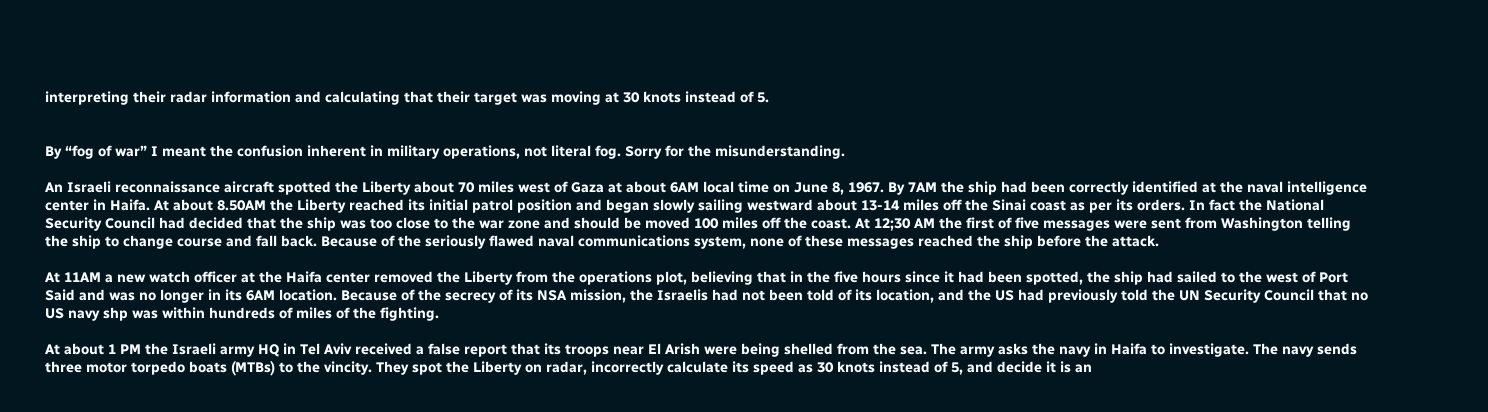interpreting their radar information and calculating that their target was moving at 30 knots instead of 5.


By “fog of war” I meant the confusion inherent in military operations, not literal fog. Sorry for the misunderstanding.

An Israeli reconnaissance aircraft spotted the Liberty about 70 miles west of Gaza at about 6AM local time on June 8, 1967. By 7AM the ship had been correctly identified at the naval intelligence center in Haifa. At about 8.50AM the Liberty reached its initial patrol position and began slowly sailing westward about 13-14 miles off the Sinai coast as per its orders. In fact the National Security Council had decided that the ship was too close to the war zone and should be moved 100 miles off the coast. At 12;30 AM the first of five messages were sent from Washington telling the ship to change course and fall back. Because of the seriously flawed naval communications system, none of these messages reached the ship before the attack.

At 11AM a new watch officer at the Haifa center removed the Liberty from the operations plot, believing that in the five hours since it had been spotted, the ship had sailed to the west of Port Said and was no longer in its 6AM location. Because of the secrecy of its NSA mission, the Israelis had not been told of its location, and the US had previously told the UN Security Council that no US navy shp was within hundreds of miles of the fighting.

At about 1 PM the Israeli army HQ in Tel Aviv received a false report that its troops near El Arish were being shelled from the sea. The army asks the navy in Haifa to investigate. The navy sends three motor torpedo boats (MTBs) to the vincity. They spot the Liberty on radar, incorrectly calculate its speed as 30 knots instead of 5, and decide it is an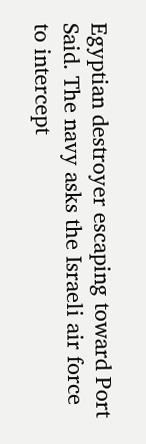Egyptian destroyer escaping toward Port Said. The navy asks the Israeli air force to intercept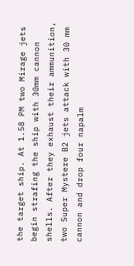the target ship. At 1.58 PM two Mirage jets begin strafing the ship with 30mm cannon shells. After they exhaust their ammunition, two Super Mystere B2 jets attack with 30 mm cannon and drop four napalm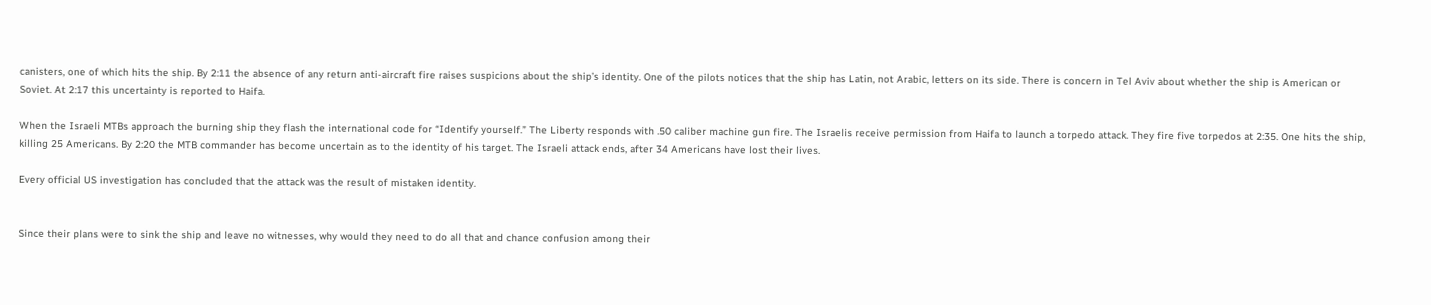canisters, one of which hits the ship. By 2:11 the absence of any return anti-aircraft fire raises suspicions about the ship’s identity. One of the pilots notices that the ship has Latin, not Arabic, letters on its side. There is concern in Tel Aviv about whether the ship is American or Soviet. At 2:17 this uncertainty is reported to Haifa.

When the Israeli MTBs approach the burning ship they flash the international code for “Identify yourself.” The Liberty responds with .50 caliber machine gun fire. The Israelis receive permission from Haifa to launch a torpedo attack. They fire five torpedos at 2:35. One hits the ship, killing 25 Americans. By 2:20 the MTB commander has become uncertain as to the identity of his target. The Israeli attack ends, after 34 Americans have lost their lives.

Every official US investigation has concluded that the attack was the result of mistaken identity.


Since their plans were to sink the ship and leave no witnesses, why would they need to do all that and chance confusion among their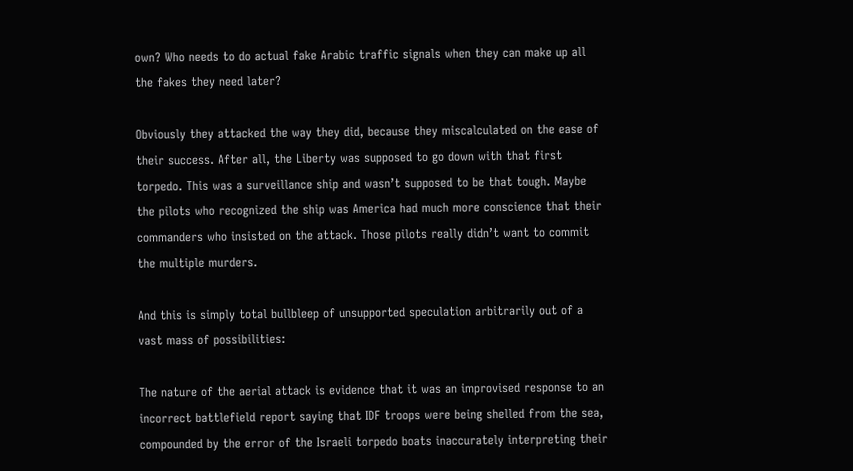own? Who needs to do actual fake Arabic traffic signals when they can make up all the fakes they need later?

Obviously they attacked the way they did, because they miscalculated on the ease of their success. After all, the Liberty was supposed to go down with that first torpedo. This was a surveillance ship and wasn’t supposed to be that tough. Maybe the pilots who recognized the ship was America had much more conscience that their commanders who insisted on the attack. Those pilots really didn’t want to commit the multiple murders.

And this is simply total bullbleep of unsupported speculation arbitrarily out of a vast mass of possibilities:

The nature of the aerial attack is evidence that it was an improvised response to an incorrect battlefield report saying that IDF troops were being shelled from the sea, compounded by the error of the Israeli torpedo boats inaccurately interpreting their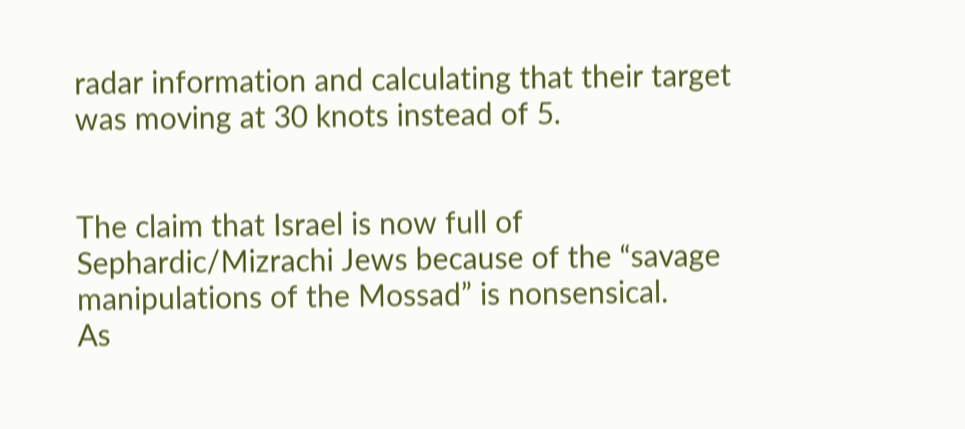radar information and calculating that their target was moving at 30 knots instead of 5.


The claim that Israel is now full of Sephardic/Mizrachi Jews because of the “savage manipulations of the Mossad” is nonsensical.
As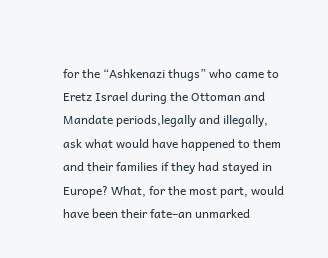for the “Ashkenazi thugs” who came to Eretz Israel during the Ottoman and Mandate periods,legally and illegally, ask what would have happened to them and their families if they had stayed in Europe? What, for the most part, would have been their fate–an unmarked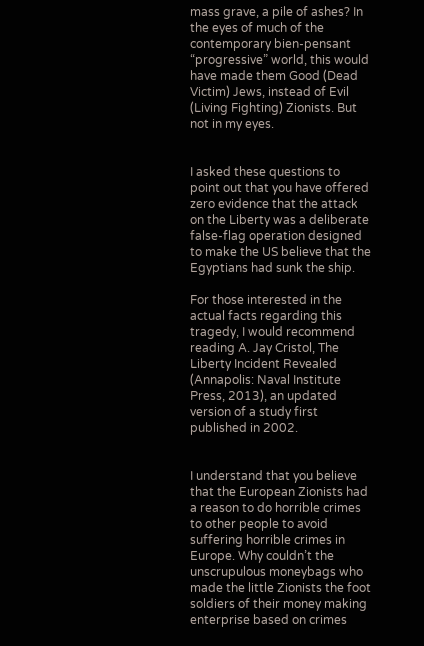mass grave, a pile of ashes? In the eyes of much of the contemporary bien-pensant “progressive” world, this would have made them Good (Dead Victim) Jews, instead of Evil (Living Fighting) Zionists. But not in my eyes.


I asked these questions to point out that you have offered zero evidence that the attack on the Liberty was a deliberate false-flag operation designed to make the US believe that the Egyptians had sunk the ship.

For those interested in the actual facts regarding this tragedy, I would recommend reading A. Jay Cristol, The Liberty Incident Revealed (Annapolis: Naval Institute Press, 2013), an updated version of a study first published in 2002.


I understand that you believe that the European Zionists had a reason to do horrible crimes to other people to avoid suffering horrible crimes in Europe. Why couldn’t the unscrupulous moneybags who made the little Zionists the foot soldiers of their money making enterprise based on crimes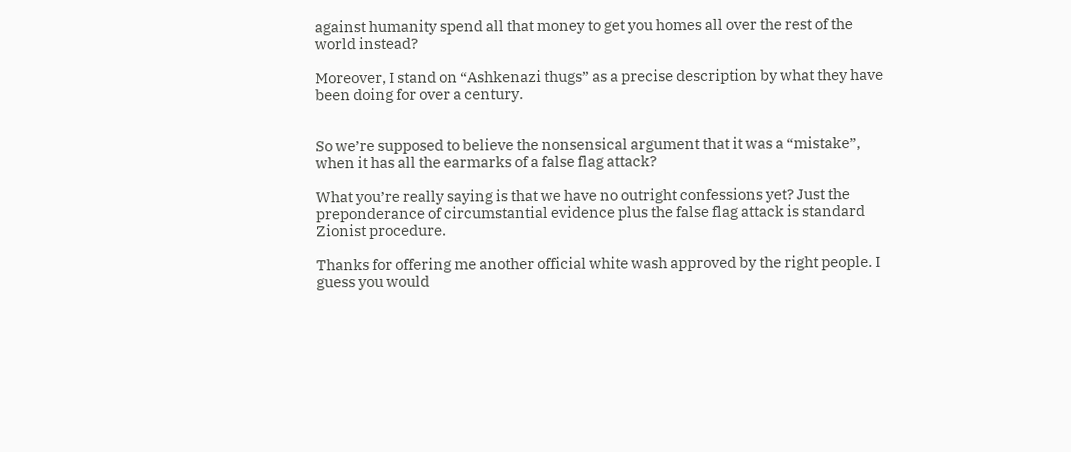against humanity spend all that money to get you homes all over the rest of the world instead?

Moreover, I stand on “Ashkenazi thugs” as a precise description by what they have been doing for over a century.


So we’re supposed to believe the nonsensical argument that it was a “mistake”, when it has all the earmarks of a false flag attack?

What you’re really saying is that we have no outright confessions yet? Just the preponderance of circumstantial evidence plus the false flag attack is standard Zionist procedure.

Thanks for offering me another official white wash approved by the right people. I guess you would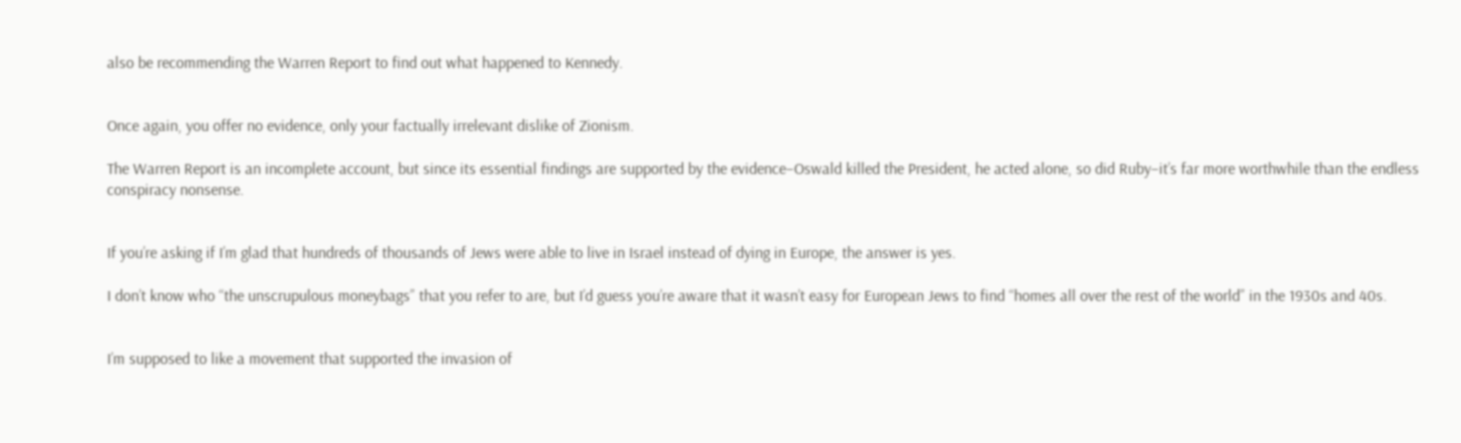also be recommending the Warren Report to find out what happened to Kennedy.


Once again, you offer no evidence, only your factually irrelevant dislike of Zionism.

The Warren Report is an incomplete account, but since its essential findings are supported by the evidence–Oswald killed the President, he acted alone, so did Ruby–it’s far more worthwhile than the endless conspiracy nonsense.


If you’re asking if I’m glad that hundreds of thousands of Jews were able to live in Israel instead of dying in Europe, the answer is yes.

I don’t know who “the unscrupulous moneybags” that you refer to are, but I’d guess you’re aware that it wasn’t easy for European Jews to find “homes all over the rest of the world” in the 1930s and 40s.


I’m supposed to like a movement that supported the invasion of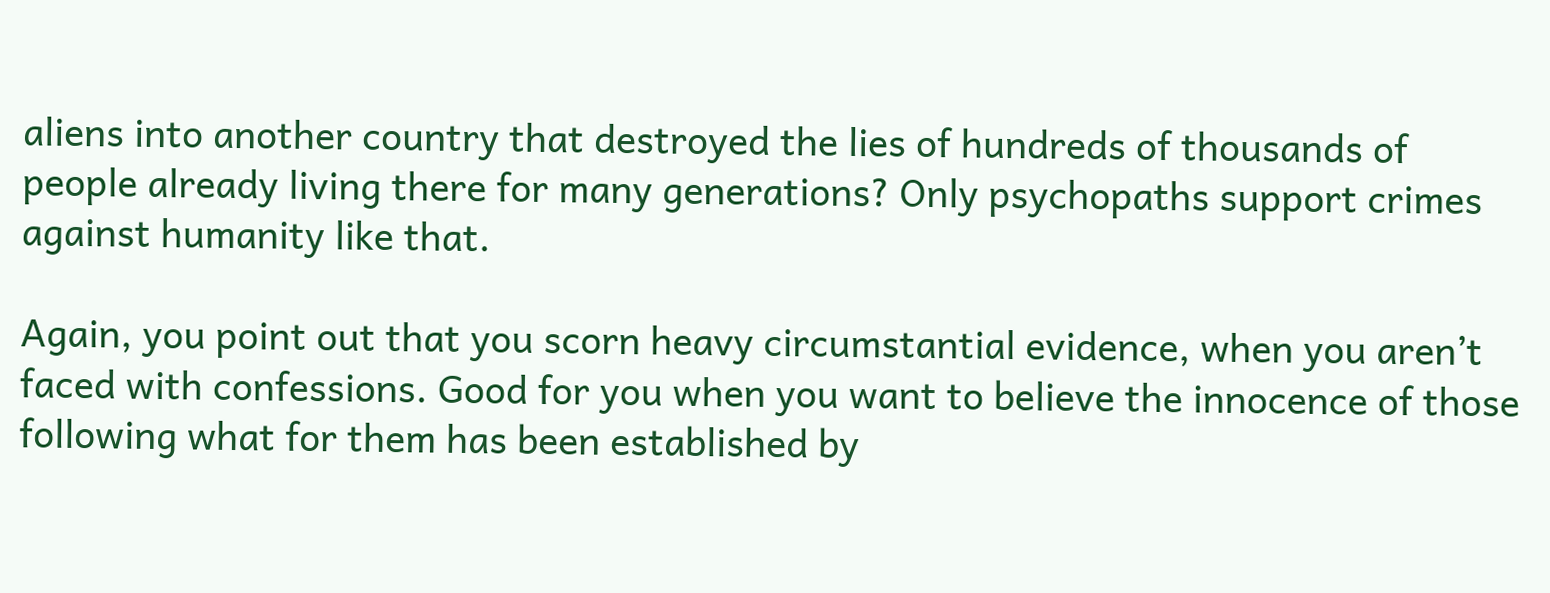aliens into another country that destroyed the lies of hundreds of thousands of people already living there for many generations? Only psychopaths support crimes against humanity like that.

Again, you point out that you scorn heavy circumstantial evidence, when you aren’t faced with confessions. Good for you when you want to believe the innocence of those following what for them has been established by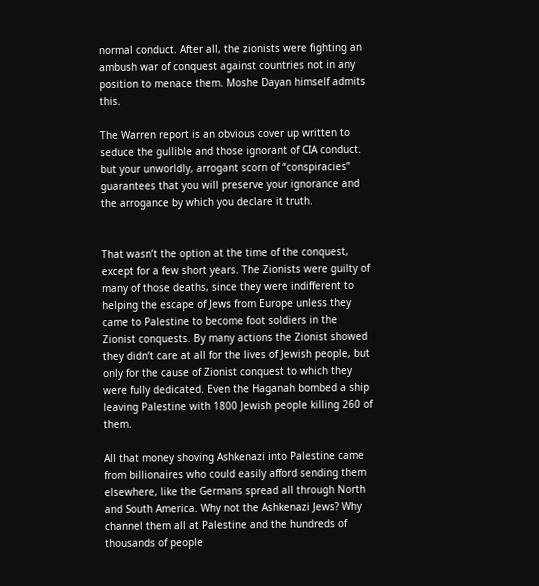normal conduct. After all, the zionists were fighting an ambush war of conquest against countries not in any position to menace them. Moshe Dayan himself admits this.

The Warren report is an obvious cover up written to seduce the gullible and those ignorant of CIA conduct. but your unworldly, arrogant scorn of “conspiracies” guarantees that you will preserve your ignorance and the arrogance by which you declare it truth.


That wasn’t the option at the time of the conquest, except for a few short years. The Zionists were guilty of many of those deaths, since they were indifferent to helping the escape of Jews from Europe unless they came to Palestine to become foot soldiers in the Zionist conquests. By many actions the Zionist showed they didn’t care at all for the lives of Jewish people, but only for the cause of Zionist conquest to which they were fully dedicated. Even the Haganah bombed a ship leaving Palestine with 1800 Jewish people killing 260 of them.

All that money shoving Ashkenazi into Palestine came from billionaires who could easily afford sending them elsewhere, like the Germans spread all through North and South America. Why not the Ashkenazi Jews? Why channel them all at Palestine and the hundreds of thousands of people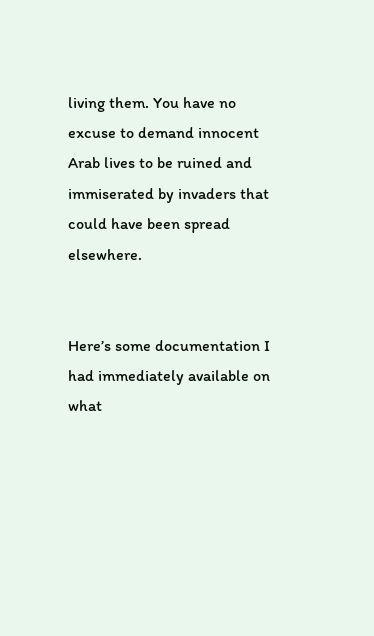living them. You have no excuse to demand innocent Arab lives to be ruined and immiserated by invaders that could have been spread elsewhere.


Here’s some documentation I had immediately available on what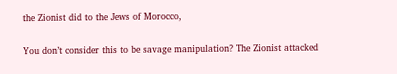the Zionist did to the Jews of Morocco,


You don’t consider this to be savage manipulation? The Zionist attacked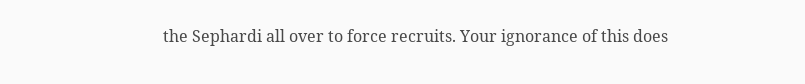the Sephardi all over to force recruits. Your ignorance of this does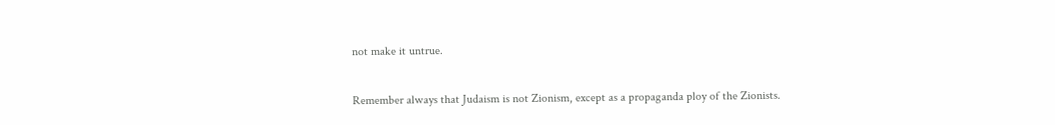not make it untrue.


Remember always that Judaism is not Zionism, except as a propaganda ploy of the Zionists.